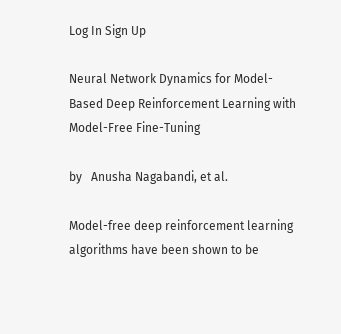Log In Sign Up

Neural Network Dynamics for Model-Based Deep Reinforcement Learning with Model-Free Fine-Tuning

by   Anusha Nagabandi, et al.

Model-free deep reinforcement learning algorithms have been shown to be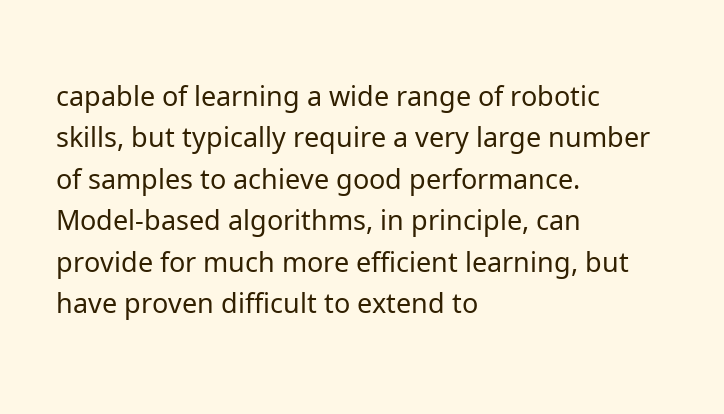capable of learning a wide range of robotic skills, but typically require a very large number of samples to achieve good performance. Model-based algorithms, in principle, can provide for much more efficient learning, but have proven difficult to extend to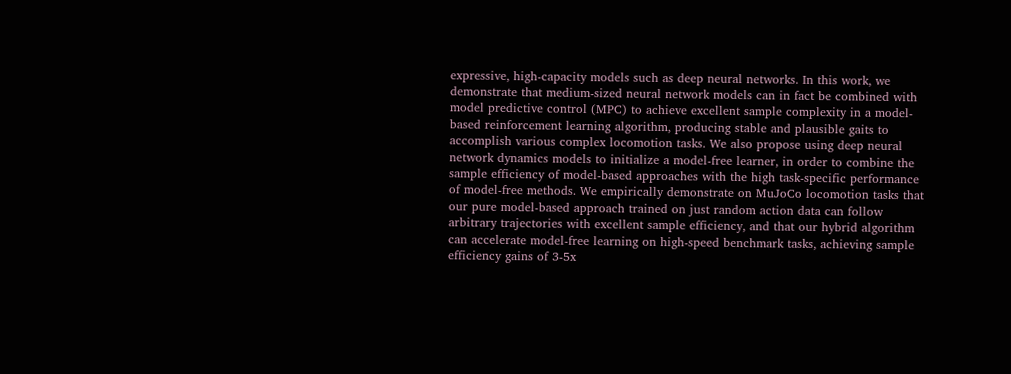expressive, high-capacity models such as deep neural networks. In this work, we demonstrate that medium-sized neural network models can in fact be combined with model predictive control (MPC) to achieve excellent sample complexity in a model-based reinforcement learning algorithm, producing stable and plausible gaits to accomplish various complex locomotion tasks. We also propose using deep neural network dynamics models to initialize a model-free learner, in order to combine the sample efficiency of model-based approaches with the high task-specific performance of model-free methods. We empirically demonstrate on MuJoCo locomotion tasks that our pure model-based approach trained on just random action data can follow arbitrary trajectories with excellent sample efficiency, and that our hybrid algorithm can accelerate model-free learning on high-speed benchmark tasks, achieving sample efficiency gains of 3-5x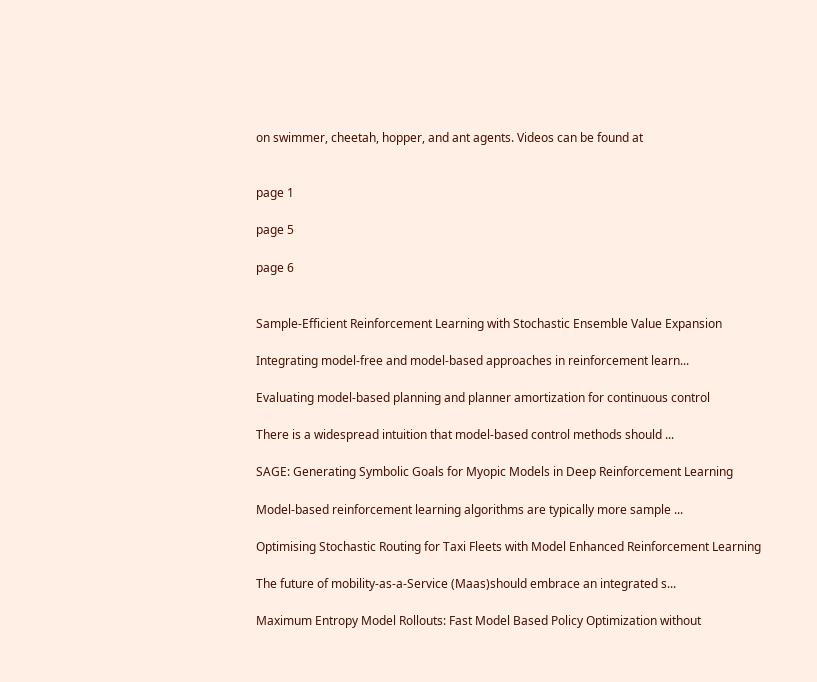on swimmer, cheetah, hopper, and ant agents. Videos can be found at


page 1

page 5

page 6


Sample-Efficient Reinforcement Learning with Stochastic Ensemble Value Expansion

Integrating model-free and model-based approaches in reinforcement learn...

Evaluating model-based planning and planner amortization for continuous control

There is a widespread intuition that model-based control methods should ...

SAGE: Generating Symbolic Goals for Myopic Models in Deep Reinforcement Learning

Model-based reinforcement learning algorithms are typically more sample ...

Optimising Stochastic Routing for Taxi Fleets with Model Enhanced Reinforcement Learning

The future of mobility-as-a-Service (Maas)should embrace an integrated s...

Maximum Entropy Model Rollouts: Fast Model Based Policy Optimization without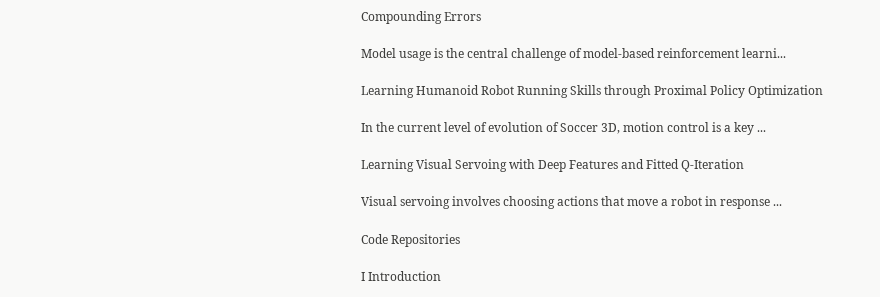Compounding Errors

Model usage is the central challenge of model-based reinforcement learni...

Learning Humanoid Robot Running Skills through Proximal Policy Optimization

In the current level of evolution of Soccer 3D, motion control is a key ...

Learning Visual Servoing with Deep Features and Fitted Q-Iteration

Visual servoing involves choosing actions that move a robot in response ...

Code Repositories

I Introduction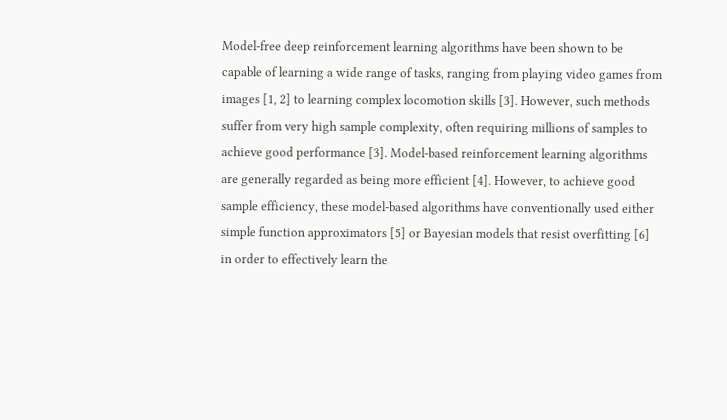Model-free deep reinforcement learning algorithms have been shown to be capable of learning a wide range of tasks, ranging from playing video games from images [1, 2] to learning complex locomotion skills [3]. However, such methods suffer from very high sample complexity, often requiring millions of samples to achieve good performance [3]. Model-based reinforcement learning algorithms are generally regarded as being more efficient [4]. However, to achieve good sample efficiency, these model-based algorithms have conventionally used either simple function approximators [5] or Bayesian models that resist overfitting [6] in order to effectively learn the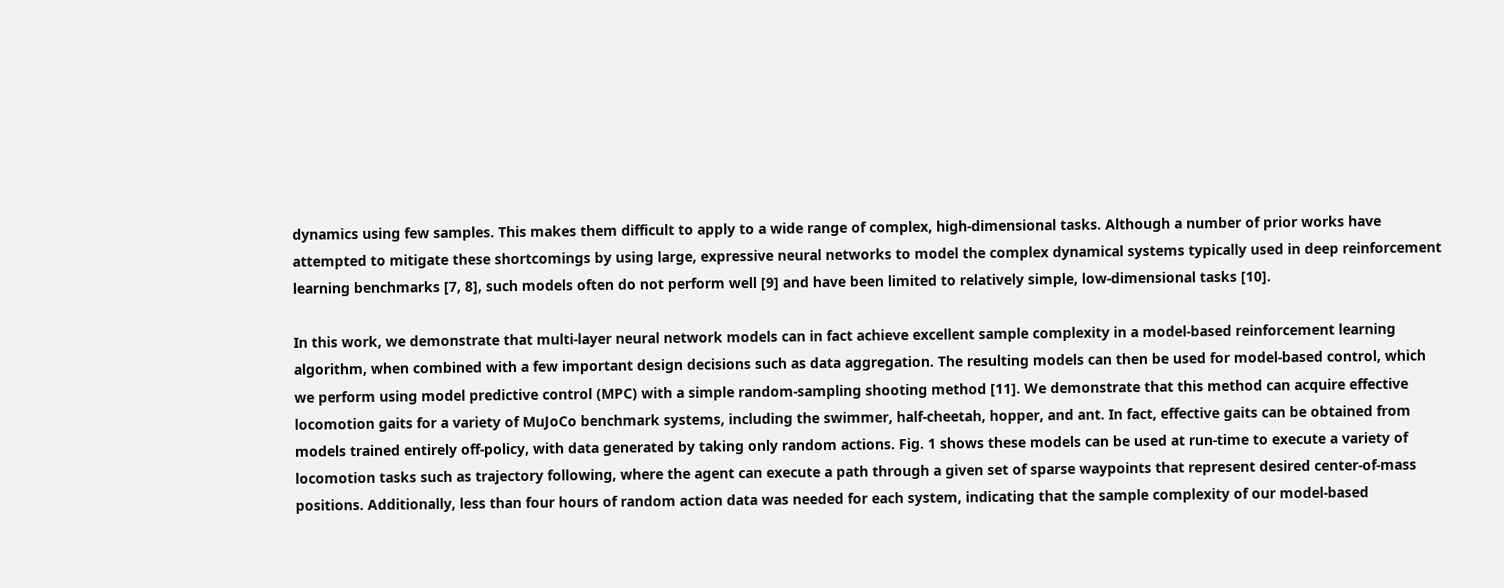dynamics using few samples. This makes them difficult to apply to a wide range of complex, high-dimensional tasks. Although a number of prior works have attempted to mitigate these shortcomings by using large, expressive neural networks to model the complex dynamical systems typically used in deep reinforcement learning benchmarks [7, 8], such models often do not perform well [9] and have been limited to relatively simple, low-dimensional tasks [10].

In this work, we demonstrate that multi-layer neural network models can in fact achieve excellent sample complexity in a model-based reinforcement learning algorithm, when combined with a few important design decisions such as data aggregation. The resulting models can then be used for model-based control, which we perform using model predictive control (MPC) with a simple random-sampling shooting method [11]. We demonstrate that this method can acquire effective locomotion gaits for a variety of MuJoCo benchmark systems, including the swimmer, half-cheetah, hopper, and ant. In fact, effective gaits can be obtained from models trained entirely off-policy, with data generated by taking only random actions. Fig. 1 shows these models can be used at run-time to execute a variety of locomotion tasks such as trajectory following, where the agent can execute a path through a given set of sparse waypoints that represent desired center-of-mass positions. Additionally, less than four hours of random action data was needed for each system, indicating that the sample complexity of our model-based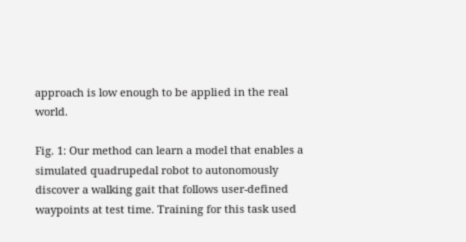approach is low enough to be applied in the real world.

Fig. 1: Our method can learn a model that enables a simulated quadrupedal robot to autonomously discover a walking gait that follows user-defined waypoints at test time. Training for this task used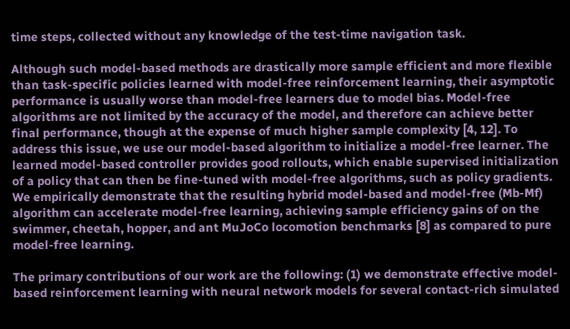time steps, collected without any knowledge of the test-time navigation task.

Although such model-based methods are drastically more sample efficient and more flexible than task-specific policies learned with model-free reinforcement learning, their asymptotic performance is usually worse than model-free learners due to model bias. Model-free algorithms are not limited by the accuracy of the model, and therefore can achieve better final performance, though at the expense of much higher sample complexity [4, 12]. To address this issue, we use our model-based algorithm to initialize a model-free learner. The learned model-based controller provides good rollouts, which enable supervised initialization of a policy that can then be fine-tuned with model-free algorithms, such as policy gradients. We empirically demonstrate that the resulting hybrid model-based and model-free (Mb-Mf) algorithm can accelerate model-free learning, achieving sample efficiency gains of on the swimmer, cheetah, hopper, and ant MuJoCo locomotion benchmarks [8] as compared to pure model-free learning.

The primary contributions of our work are the following: (1) we demonstrate effective model-based reinforcement learning with neural network models for several contact-rich simulated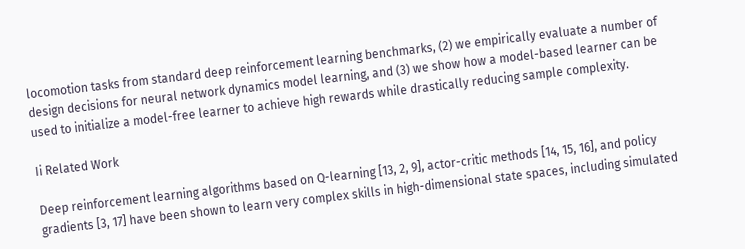locomotion tasks from standard deep reinforcement learning benchmarks, (2) we empirically evaluate a number of design decisions for neural network dynamics model learning, and (3) we show how a model-based learner can be used to initialize a model-free learner to achieve high rewards while drastically reducing sample complexity.

Ii Related Work

Deep reinforcement learning algorithms based on Q-learning [13, 2, 9], actor-critic methods [14, 15, 16], and policy gradients [3, 17] have been shown to learn very complex skills in high-dimensional state spaces, including simulated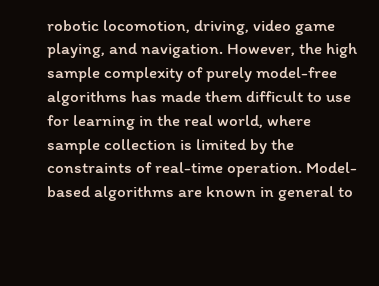robotic locomotion, driving, video game playing, and navigation. However, the high sample complexity of purely model-free algorithms has made them difficult to use for learning in the real world, where sample collection is limited by the constraints of real-time operation. Model-based algorithms are known in general to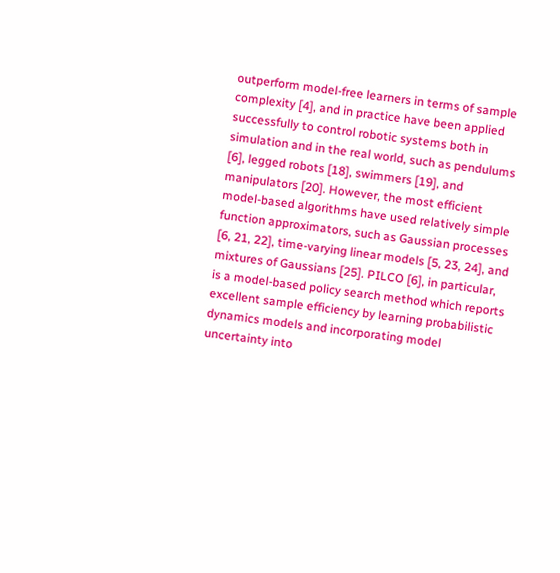outperform model-free learners in terms of sample complexity [4], and in practice have been applied successfully to control robotic systems both in simulation and in the real world, such as pendulums [6], legged robots [18], swimmers [19], and manipulators [20]. However, the most efficient model-based algorithms have used relatively simple function approximators, such as Gaussian processes [6, 21, 22], time-varying linear models [5, 23, 24], and mixtures of Gaussians [25]. PILCO [6], in particular, is a model-based policy search method which reports excellent sample efficiency by learning probabilistic dynamics models and incorporating model uncertainty into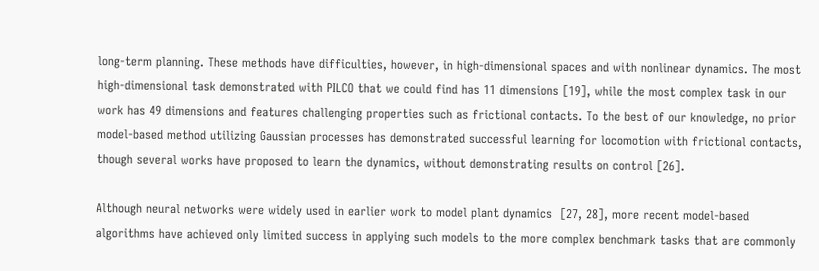long-term planning. These methods have difficulties, however, in high-dimensional spaces and with nonlinear dynamics. The most high-dimensional task demonstrated with PILCO that we could find has 11 dimensions [19], while the most complex task in our work has 49 dimensions and features challenging properties such as frictional contacts. To the best of our knowledge, no prior model-based method utilizing Gaussian processes has demonstrated successful learning for locomotion with frictional contacts, though several works have proposed to learn the dynamics, without demonstrating results on control [26].

Although neural networks were widely used in earlier work to model plant dynamics  [27, 28], more recent model-based algorithms have achieved only limited success in applying such models to the more complex benchmark tasks that are commonly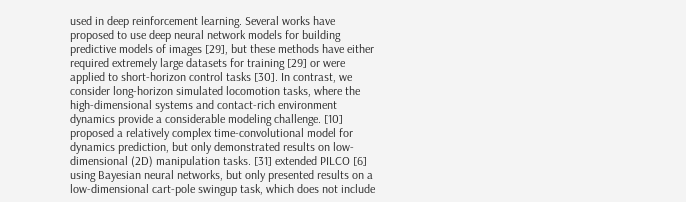used in deep reinforcement learning. Several works have proposed to use deep neural network models for building predictive models of images [29], but these methods have either required extremely large datasets for training [29] or were applied to short-horizon control tasks [30]. In contrast, we consider long-horizon simulated locomotion tasks, where the high-dimensional systems and contact-rich environment dynamics provide a considerable modeling challenge. [10] proposed a relatively complex time-convolutional model for dynamics prediction, but only demonstrated results on low-dimensional (2D) manipulation tasks. [31] extended PILCO [6] using Bayesian neural networks, but only presented results on a low-dimensional cart-pole swingup task, which does not include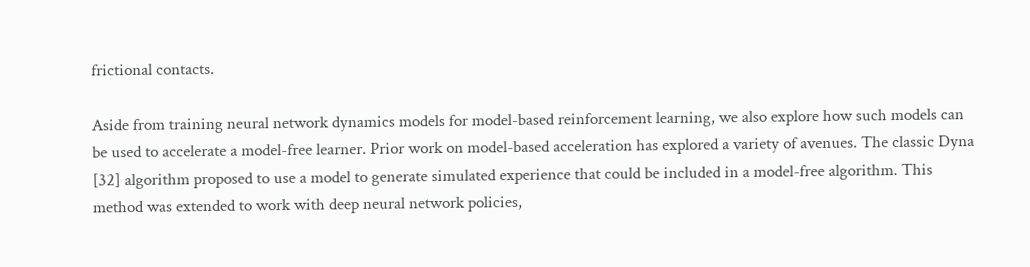frictional contacts.

Aside from training neural network dynamics models for model-based reinforcement learning, we also explore how such models can be used to accelerate a model-free learner. Prior work on model-based acceleration has explored a variety of avenues. The classic Dyna [32] algorithm proposed to use a model to generate simulated experience that could be included in a model-free algorithm. This method was extended to work with deep neural network policies,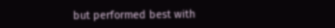but performed best with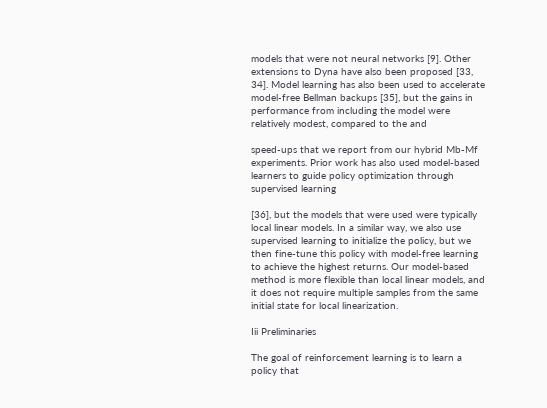models that were not neural networks [9]. Other extensions to Dyna have also been proposed [33, 34]. Model learning has also been used to accelerate model-free Bellman backups [35], but the gains in performance from including the model were relatively modest, compared to the and

speed-ups that we report from our hybrid Mb-Mf experiments. Prior work has also used model-based learners to guide policy optimization through supervised learning

[36], but the models that were used were typically local linear models. In a similar way, we also use supervised learning to initialize the policy, but we then fine-tune this policy with model-free learning to achieve the highest returns. Our model-based method is more flexible than local linear models, and it does not require multiple samples from the same initial state for local linearization.

Iii Preliminaries

The goal of reinforcement learning is to learn a policy that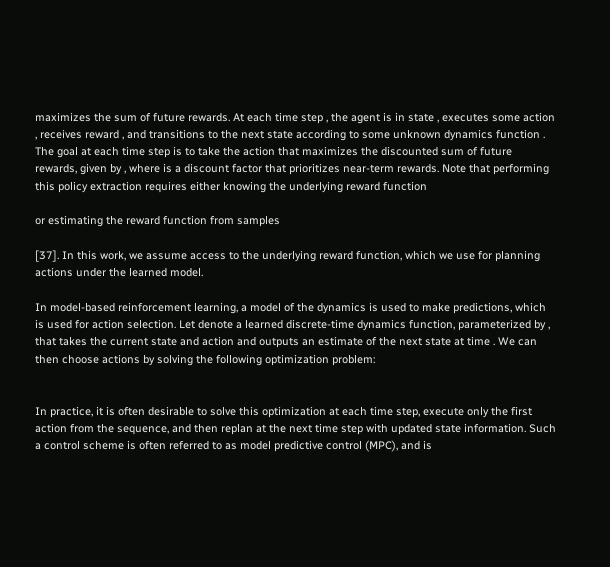maximizes the sum of future rewards. At each time step , the agent is in state , executes some action , receives reward , and transitions to the next state according to some unknown dynamics function . The goal at each time step is to take the action that maximizes the discounted sum of future rewards, given by , where is a discount factor that prioritizes near-term rewards. Note that performing this policy extraction requires either knowing the underlying reward function

or estimating the reward function from samples

[37]. In this work, we assume access to the underlying reward function, which we use for planning actions under the learned model.

In model-based reinforcement learning, a model of the dynamics is used to make predictions, which is used for action selection. Let denote a learned discrete-time dynamics function, parameterized by , that takes the current state and action and outputs an estimate of the next state at time . We can then choose actions by solving the following optimization problem:


In practice, it is often desirable to solve this optimization at each time step, execute only the first action from the sequence, and then replan at the next time step with updated state information. Such a control scheme is often referred to as model predictive control (MPC), and is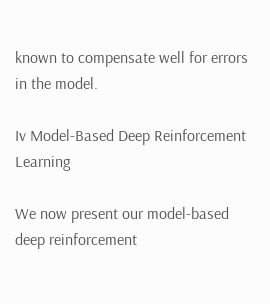known to compensate well for errors in the model.

Iv Model-Based Deep Reinforcement Learning

We now present our model-based deep reinforcement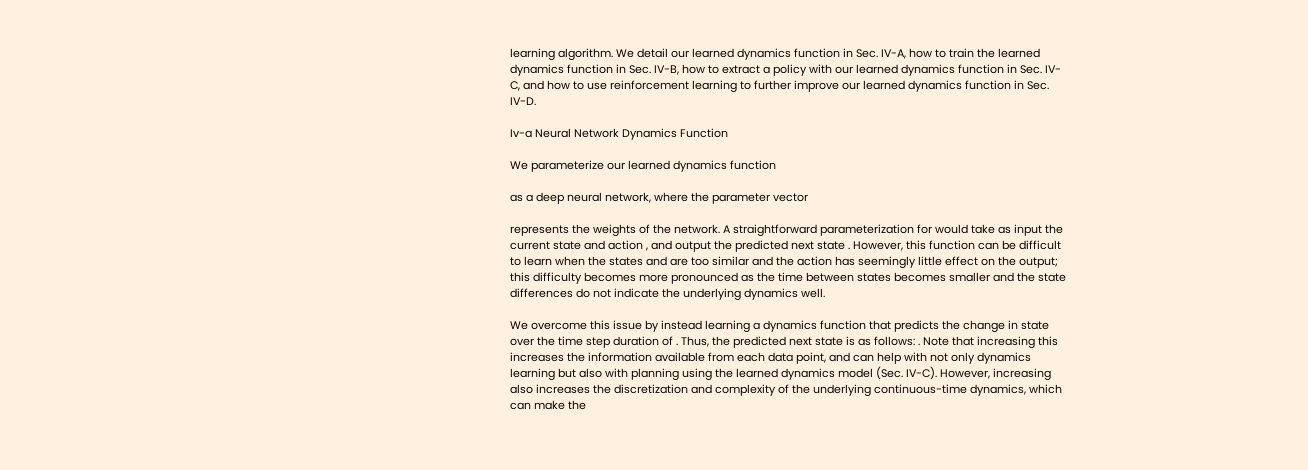learning algorithm. We detail our learned dynamics function in Sec. IV-A, how to train the learned dynamics function in Sec. IV-B, how to extract a policy with our learned dynamics function in Sec. IV-C, and how to use reinforcement learning to further improve our learned dynamics function in Sec. IV-D.

Iv-a Neural Network Dynamics Function

We parameterize our learned dynamics function

as a deep neural network, where the parameter vector

represents the weights of the network. A straightforward parameterization for would take as input the current state and action , and output the predicted next state . However, this function can be difficult to learn when the states and are too similar and the action has seemingly little effect on the output; this difficulty becomes more pronounced as the time between states becomes smaller and the state differences do not indicate the underlying dynamics well.

We overcome this issue by instead learning a dynamics function that predicts the change in state over the time step duration of . Thus, the predicted next state is as follows: . Note that increasing this increases the information available from each data point, and can help with not only dynamics learning but also with planning using the learned dynamics model (Sec. IV-C). However, increasing also increases the discretization and complexity of the underlying continuous-time dynamics, which can make the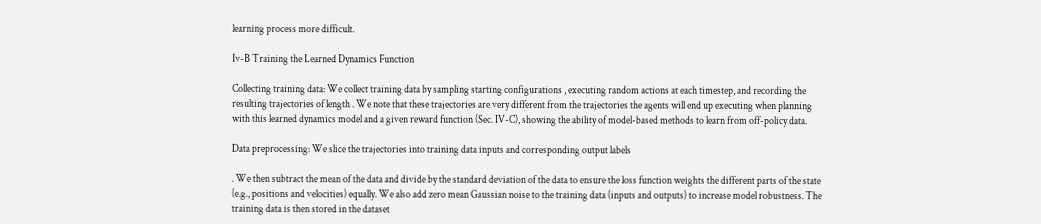learning process more difficult.

Iv-B Training the Learned Dynamics Function

Collecting training data: We collect training data by sampling starting configurations , executing random actions at each timestep, and recording the resulting trajectories of length . We note that these trajectories are very different from the trajectories the agents will end up executing when planning with this learned dynamics model and a given reward function (Sec. IV-C), showing the ability of model-based methods to learn from off-policy data.

Data preprocessing: We slice the trajectories into training data inputs and corresponding output labels

. We then subtract the mean of the data and divide by the standard deviation of the data to ensure the loss function weights the different parts of the state (e.g., positions and velocities) equally. We also add zero mean Gaussian noise to the training data (inputs and outputs) to increase model robustness. The training data is then stored in the dataset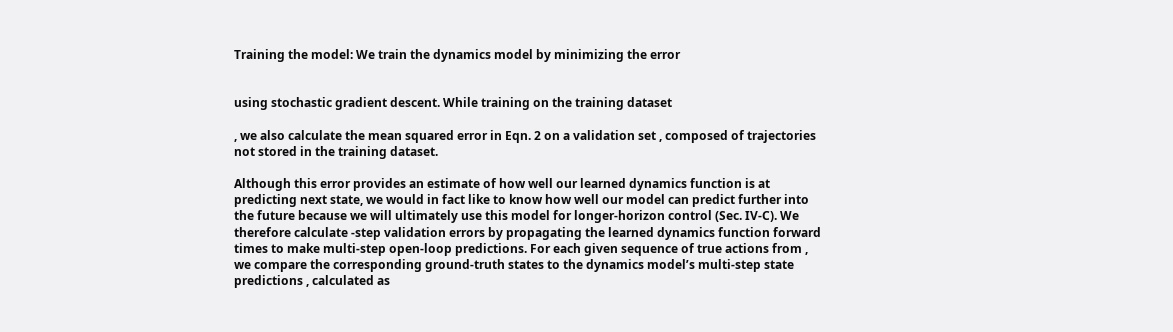Training the model: We train the dynamics model by minimizing the error


using stochastic gradient descent. While training on the training dataset

, we also calculate the mean squared error in Eqn. 2 on a validation set , composed of trajectories not stored in the training dataset.

Although this error provides an estimate of how well our learned dynamics function is at predicting next state, we would in fact like to know how well our model can predict further into the future because we will ultimately use this model for longer-horizon control (Sec. IV-C). We therefore calculate -step validation errors by propagating the learned dynamics function forward times to make multi-step open-loop predictions. For each given sequence of true actions from , we compare the corresponding ground-truth states to the dynamics model’s multi-step state predictions , calculated as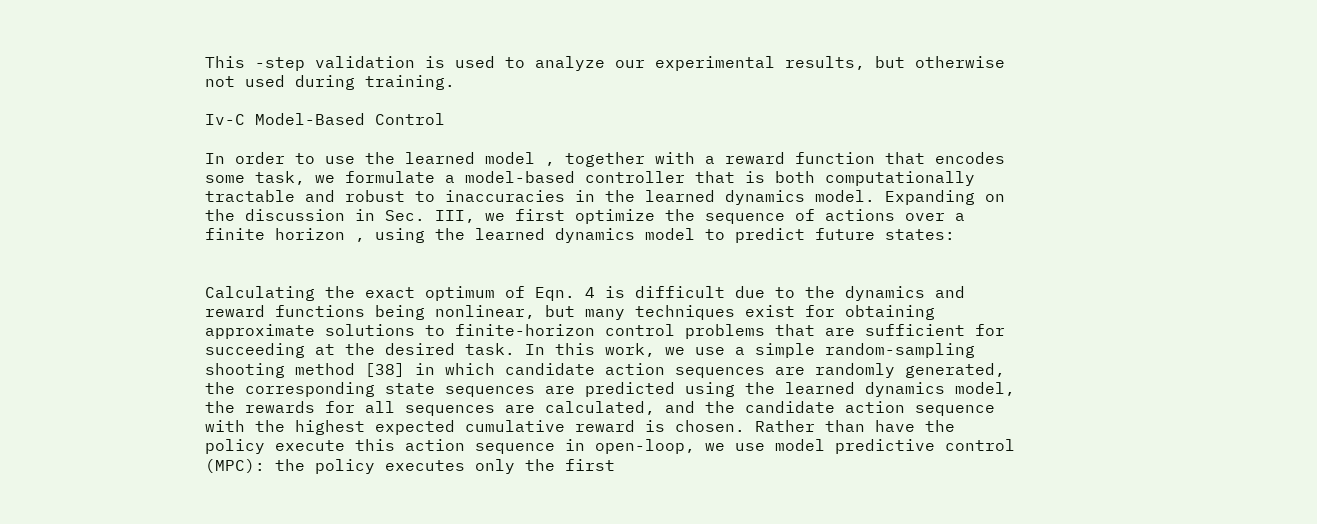This -step validation is used to analyze our experimental results, but otherwise not used during training.

Iv-C Model-Based Control

In order to use the learned model , together with a reward function that encodes some task, we formulate a model-based controller that is both computationally tractable and robust to inaccuracies in the learned dynamics model. Expanding on the discussion in Sec. III, we first optimize the sequence of actions over a finite horizon , using the learned dynamics model to predict future states:


Calculating the exact optimum of Eqn. 4 is difficult due to the dynamics and reward functions being nonlinear, but many techniques exist for obtaining approximate solutions to finite-horizon control problems that are sufficient for succeeding at the desired task. In this work, we use a simple random-sampling shooting method [38] in which candidate action sequences are randomly generated, the corresponding state sequences are predicted using the learned dynamics model, the rewards for all sequences are calculated, and the candidate action sequence with the highest expected cumulative reward is chosen. Rather than have the policy execute this action sequence in open-loop, we use model predictive control (MPC): the policy executes only the first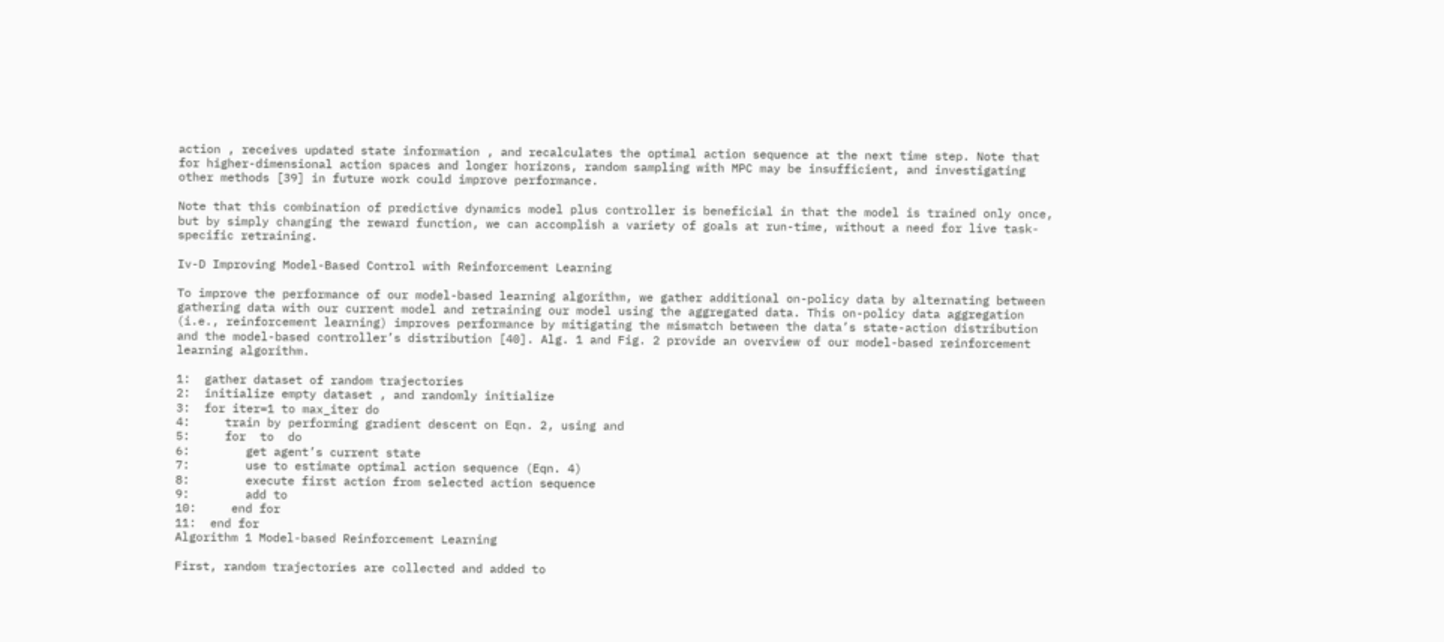action , receives updated state information , and recalculates the optimal action sequence at the next time step. Note that for higher-dimensional action spaces and longer horizons, random sampling with MPC may be insufficient, and investigating other methods [39] in future work could improve performance.

Note that this combination of predictive dynamics model plus controller is beneficial in that the model is trained only once, but by simply changing the reward function, we can accomplish a variety of goals at run-time, without a need for live task-specific retraining.

Iv-D Improving Model-Based Control with Reinforcement Learning

To improve the performance of our model-based learning algorithm, we gather additional on-policy data by alternating between gathering data with our current model and retraining our model using the aggregated data. This on-policy data aggregation (i.e., reinforcement learning) improves performance by mitigating the mismatch between the data’s state-action distribution and the model-based controller’s distribution [40]. Alg. 1 and Fig. 2 provide an overview of our model-based reinforcement learning algorithm.

1:  gather dataset of random trajectories
2:  initialize empty dataset , and randomly initialize
3:  for iter=1 to max_iter do
4:     train by performing gradient descent on Eqn. 2, using and
5:     for  to  do
6:        get agent’s current state
7:        use to estimate optimal action sequence (Eqn. 4)
8:        execute first action from selected action sequence
9:        add to
10:     end for
11:  end for
Algorithm 1 Model-based Reinforcement Learning

First, random trajectories are collected and added to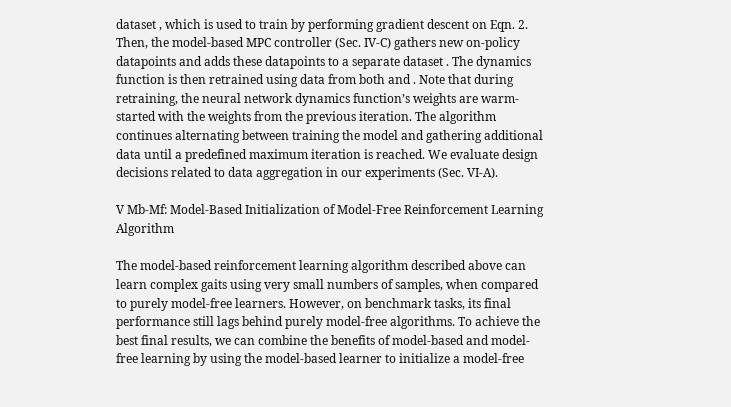dataset , which is used to train by performing gradient descent on Eqn. 2. Then, the model-based MPC controller (Sec. IV-C) gathers new on-policy datapoints and adds these datapoints to a separate dataset . The dynamics function is then retrained using data from both and . Note that during retraining, the neural network dynamics function’s weights are warm-started with the weights from the previous iteration. The algorithm continues alternating between training the model and gathering additional data until a predefined maximum iteration is reached. We evaluate design decisions related to data aggregation in our experiments (Sec. VI-A).

V Mb-Mf: Model-Based Initialization of Model-Free Reinforcement Learning Algorithm

The model-based reinforcement learning algorithm described above can learn complex gaits using very small numbers of samples, when compared to purely model-free learners. However, on benchmark tasks, its final performance still lags behind purely model-free algorithms. To achieve the best final results, we can combine the benefits of model-based and model-free learning by using the model-based learner to initialize a model-free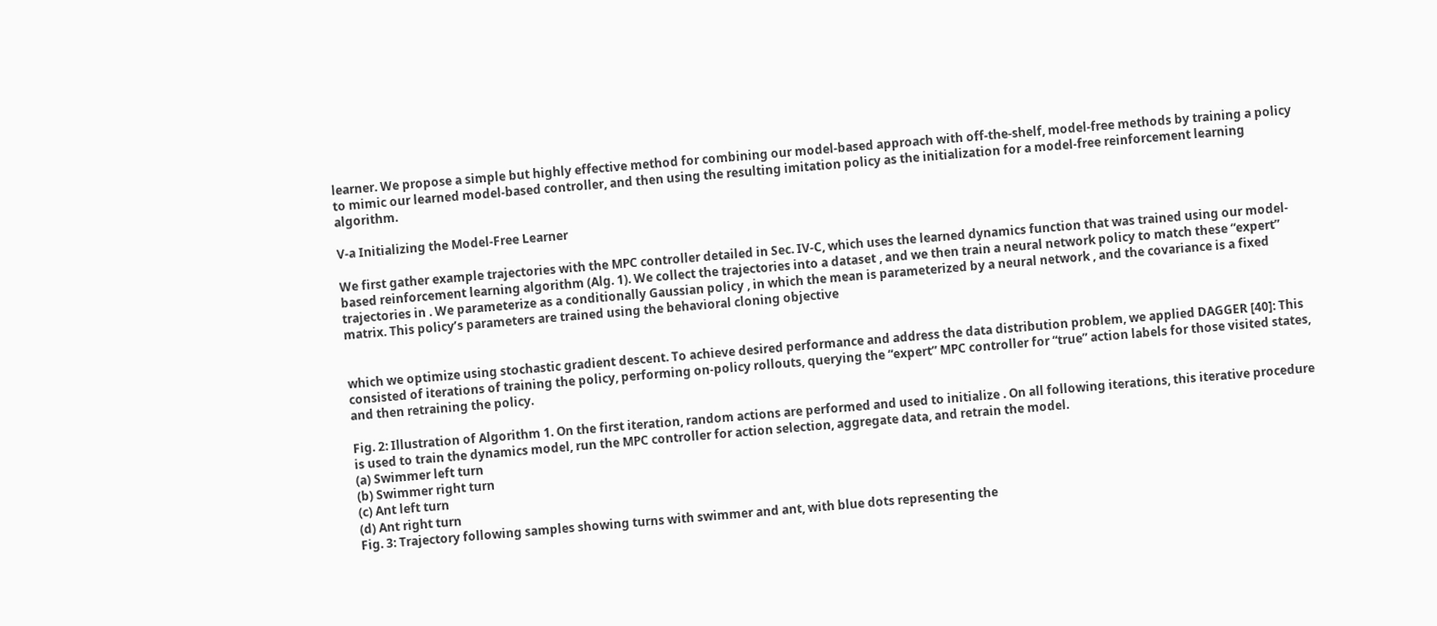learner. We propose a simple but highly effective method for combining our model-based approach with off-the-shelf, model-free methods by training a policy to mimic our learned model-based controller, and then using the resulting imitation policy as the initialization for a model-free reinforcement learning algorithm.

V-a Initializing the Model-Free Learner

We first gather example trajectories with the MPC controller detailed in Sec. IV-C, which uses the learned dynamics function that was trained using our model-based reinforcement learning algorithm (Alg. 1). We collect the trajectories into a dataset , and we then train a neural network policy to match these “expert” trajectories in . We parameterize as a conditionally Gaussian policy , in which the mean is parameterized by a neural network , and the covariance is a fixed matrix. This policy’s parameters are trained using the behavioral cloning objective


which we optimize using stochastic gradient descent. To achieve desired performance and address the data distribution problem, we applied DAGGER [40]: This consisted of iterations of training the policy, performing on-policy rollouts, querying the “expert” MPC controller for “true” action labels for those visited states, and then retraining the policy.

Fig. 2: Illustration of Algorithm 1. On the first iteration, random actions are performed and used to initialize . On all following iterations, this iterative procedure is used to train the dynamics model, run the MPC controller for action selection, aggregate data, and retrain the model.
(a) Swimmer left turn
(b) Swimmer right turn
(c) Ant left turn
(d) Ant right turn
Fig. 3: Trajectory following samples showing turns with swimmer and ant, with blue dots representing the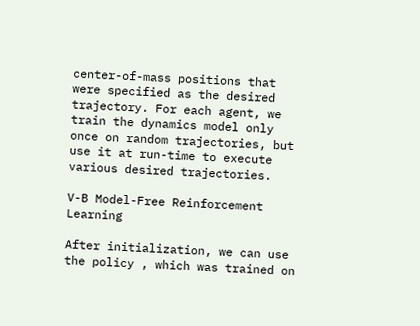center-of-mass positions that were specified as the desired trajectory. For each agent, we train the dynamics model only once on random trajectories, but use it at run-time to execute various desired trajectories.

V-B Model-Free Reinforcement Learning

After initialization, we can use the policy , which was trained on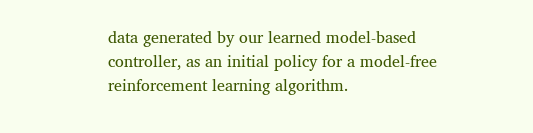data generated by our learned model-based controller, as an initial policy for a model-free reinforcement learning algorithm.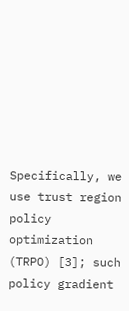Specifically, we use trust region policy optimization (TRPO) [3]; such policy gradient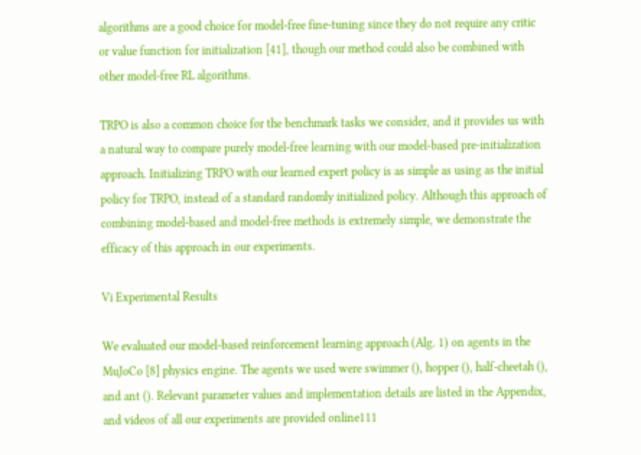algorithms are a good choice for model-free fine-tuning since they do not require any critic or value function for initialization [41], though our method could also be combined with other model-free RL algorithms.

TRPO is also a common choice for the benchmark tasks we consider, and it provides us with a natural way to compare purely model-free learning with our model-based pre-initialization approach. Initializing TRPO with our learned expert policy is as simple as using as the initial policy for TRPO, instead of a standard randomly initialized policy. Although this approach of combining model-based and model-free methods is extremely simple, we demonstrate the efficacy of this approach in our experiments.

Vi Experimental Results

We evaluated our model-based reinforcement learning approach (Alg. 1) on agents in the MuJoCo [8] physics engine. The agents we used were swimmer (), hopper (), half-cheetah (), and ant (). Relevant parameter values and implementation details are listed in the Appendix, and videos of all our experiments are provided online111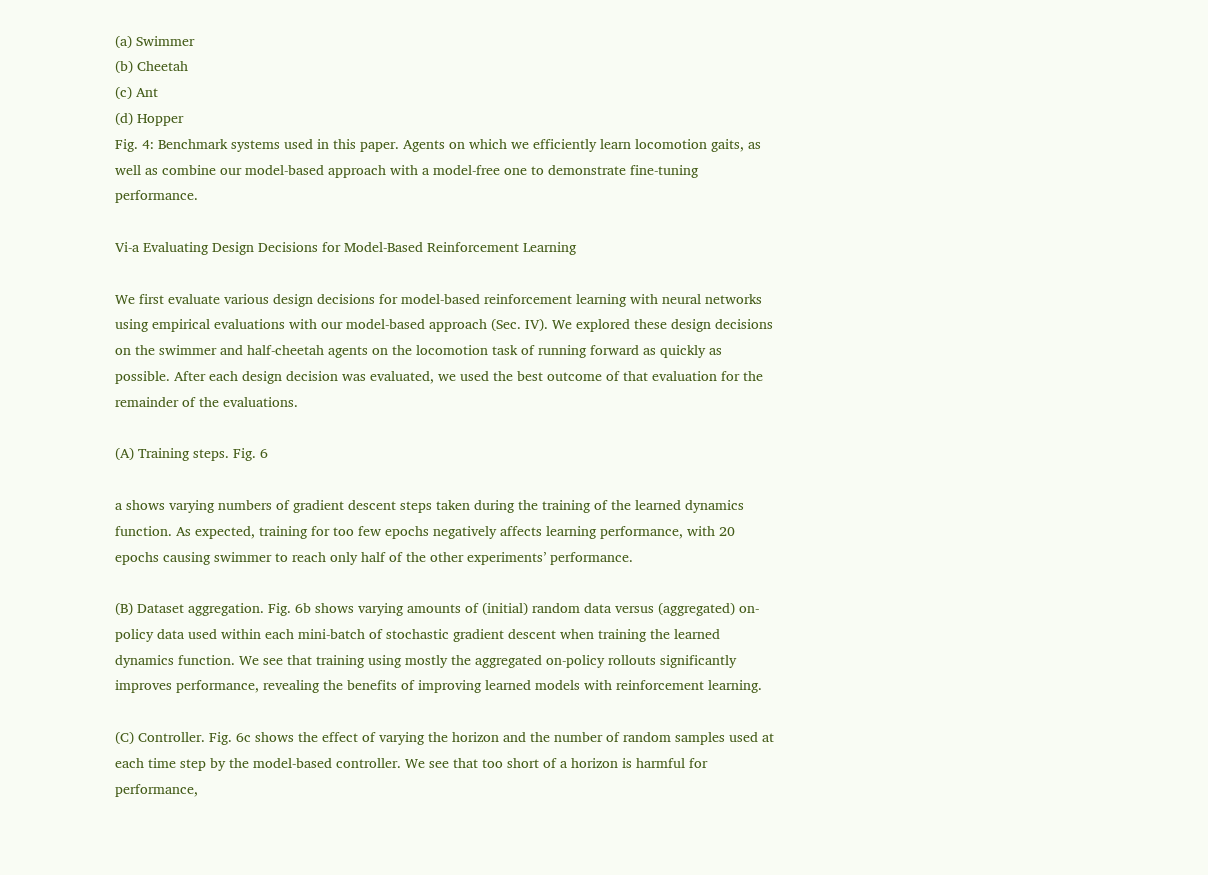(a) Swimmer
(b) Cheetah
(c) Ant
(d) Hopper
Fig. 4: Benchmark systems used in this paper. Agents on which we efficiently learn locomotion gaits, as well as combine our model-based approach with a model-free one to demonstrate fine-tuning performance.

Vi-a Evaluating Design Decisions for Model-Based Reinforcement Learning

We first evaluate various design decisions for model-based reinforcement learning with neural networks using empirical evaluations with our model-based approach (Sec. IV). We explored these design decisions on the swimmer and half-cheetah agents on the locomotion task of running forward as quickly as possible. After each design decision was evaluated, we used the best outcome of that evaluation for the remainder of the evaluations.

(A) Training steps. Fig. 6

a shows varying numbers of gradient descent steps taken during the training of the learned dynamics function. As expected, training for too few epochs negatively affects learning performance, with 20 epochs causing swimmer to reach only half of the other experiments’ performance.

(B) Dataset aggregation. Fig. 6b shows varying amounts of (initial) random data versus (aggregated) on-policy data used within each mini-batch of stochastic gradient descent when training the learned dynamics function. We see that training using mostly the aggregated on-policy rollouts significantly improves performance, revealing the benefits of improving learned models with reinforcement learning.

(C) Controller. Fig. 6c shows the effect of varying the horizon and the number of random samples used at each time step by the model-based controller. We see that too short of a horizon is harmful for performance,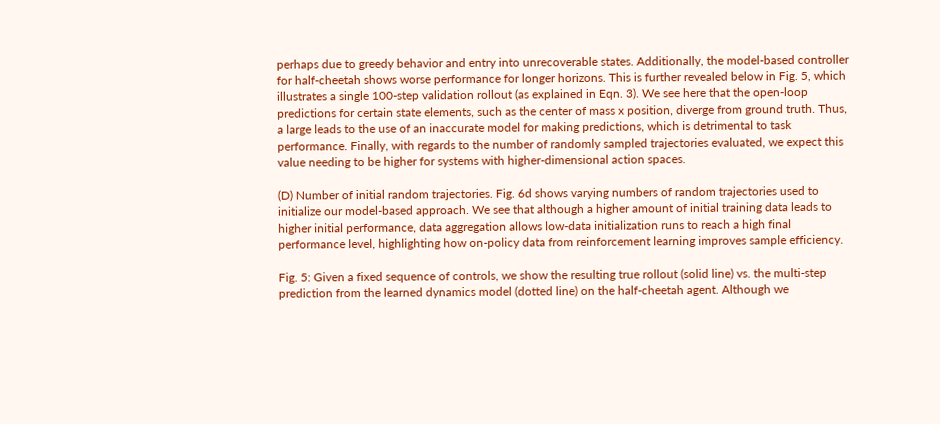perhaps due to greedy behavior and entry into unrecoverable states. Additionally, the model-based controller for half-cheetah shows worse performance for longer horizons. This is further revealed below in Fig. 5, which illustrates a single 100-step validation rollout (as explained in Eqn. 3). We see here that the open-loop predictions for certain state elements, such as the center of mass x position, diverge from ground truth. Thus, a large leads to the use of an inaccurate model for making predictions, which is detrimental to task performance. Finally, with regards to the number of randomly sampled trajectories evaluated, we expect this value needing to be higher for systems with higher-dimensional action spaces.

(D) Number of initial random trajectories. Fig. 6d shows varying numbers of random trajectories used to initialize our model-based approach. We see that although a higher amount of initial training data leads to higher initial performance, data aggregation allows low-data initialization runs to reach a high final performance level, highlighting how on-policy data from reinforcement learning improves sample efficiency.

Fig. 5: Given a fixed sequence of controls, we show the resulting true rollout (solid line) vs. the multi-step prediction from the learned dynamics model (dotted line) on the half-cheetah agent. Although we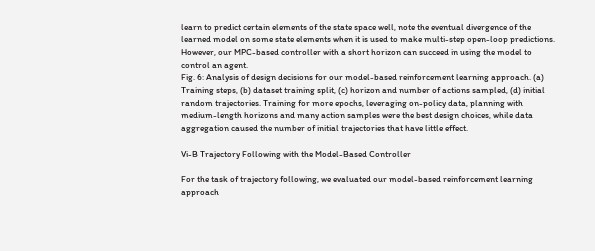learn to predict certain elements of the state space well, note the eventual divergence of the learned model on some state elements when it is used to make multi-step open-loop predictions. However, our MPC-based controller with a short horizon can succeed in using the model to control an agent.
Fig. 6: Analysis of design decisions for our model-based reinforcement learning approach. (a) Training steps, (b) dataset training split, (c) horizon and number of actions sampled, (d) initial random trajectories. Training for more epochs, leveraging on-policy data, planning with medium-length horizons and many action samples were the best design choices, while data aggregation caused the number of initial trajectories that have little effect.

Vi-B Trajectory Following with the Model-Based Controller

For the task of trajectory following, we evaluated our model-based reinforcement learning approach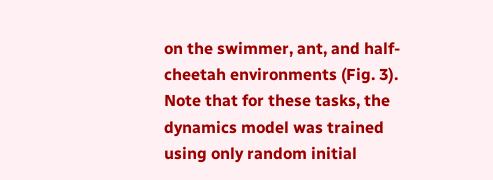on the swimmer, ant, and half-cheetah environments (Fig. 3). Note that for these tasks, the dynamics model was trained using only random initial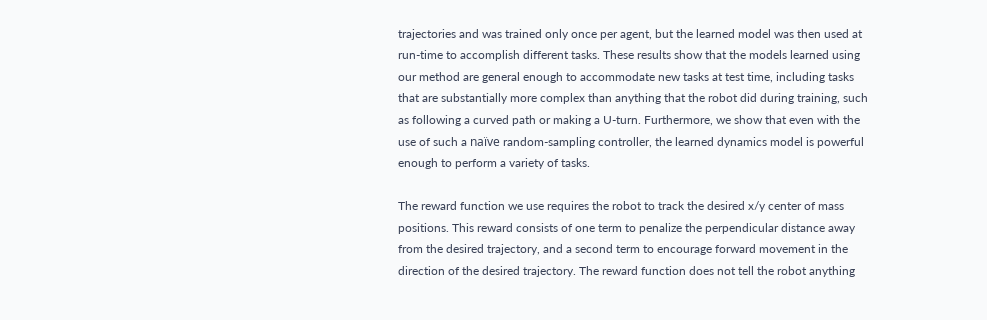trajectories and was trained only once per agent, but the learned model was then used at run-time to accomplish different tasks. These results show that the models learned using our method are general enough to accommodate new tasks at test time, including tasks that are substantially more complex than anything that the robot did during training, such as following a curved path or making a U-turn. Furthermore, we show that even with the use of such a naïve random-sampling controller, the learned dynamics model is powerful enough to perform a variety of tasks.

The reward function we use requires the robot to track the desired x/y center of mass positions. This reward consists of one term to penalize the perpendicular distance away from the desired trajectory, and a second term to encourage forward movement in the direction of the desired trajectory. The reward function does not tell the robot anything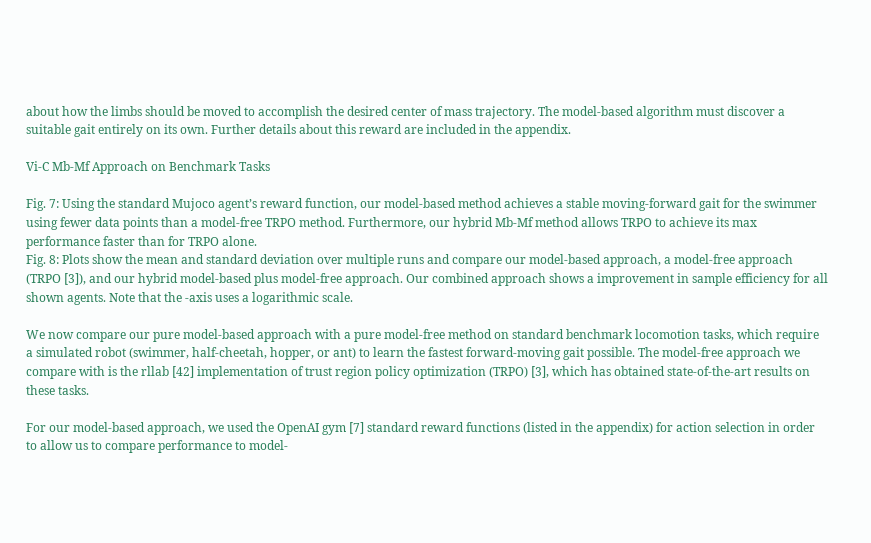about how the limbs should be moved to accomplish the desired center of mass trajectory. The model-based algorithm must discover a suitable gait entirely on its own. Further details about this reward are included in the appendix.

Vi-C Mb-Mf Approach on Benchmark Tasks

Fig. 7: Using the standard Mujoco agent’s reward function, our model-based method achieves a stable moving-forward gait for the swimmer using fewer data points than a model-free TRPO method. Furthermore, our hybrid Mb-Mf method allows TRPO to achieve its max performance faster than for TRPO alone.
Fig. 8: Plots show the mean and standard deviation over multiple runs and compare our model-based approach, a model-free approach (TRPO [3]), and our hybrid model-based plus model-free approach. Our combined approach shows a improvement in sample efficiency for all shown agents. Note that the -axis uses a logarithmic scale.

We now compare our pure model-based approach with a pure model-free method on standard benchmark locomotion tasks, which require a simulated robot (swimmer, half-cheetah, hopper, or ant) to learn the fastest forward-moving gait possible. The model-free approach we compare with is the rllab [42] implementation of trust region policy optimization (TRPO) [3], which has obtained state-of-the-art results on these tasks.

For our model-based approach, we used the OpenAI gym [7] standard reward functions (listed in the appendix) for action selection in order to allow us to compare performance to model-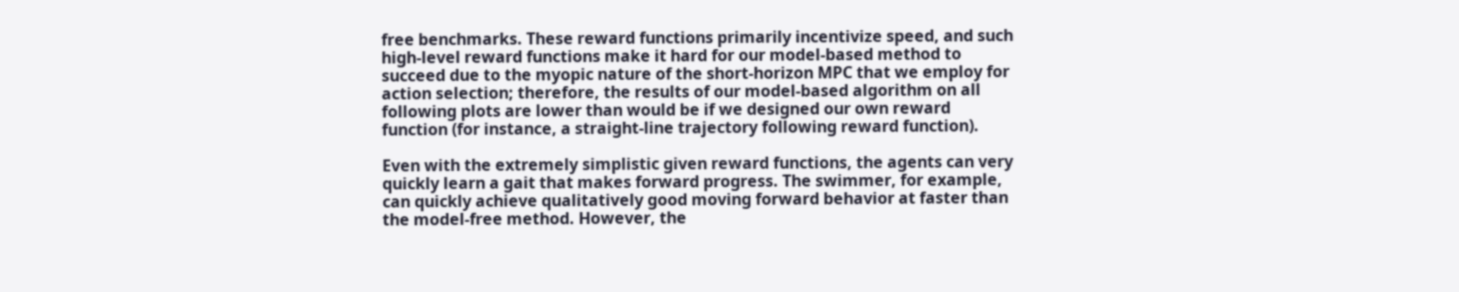free benchmarks. These reward functions primarily incentivize speed, and such high-level reward functions make it hard for our model-based method to succeed due to the myopic nature of the short-horizon MPC that we employ for action selection; therefore, the results of our model-based algorithm on all following plots are lower than would be if we designed our own reward function (for instance, a straight-line trajectory following reward function).

Even with the extremely simplistic given reward functions, the agents can very quickly learn a gait that makes forward progress. The swimmer, for example, can quickly achieve qualitatively good moving forward behavior at faster than the model-free method. However, the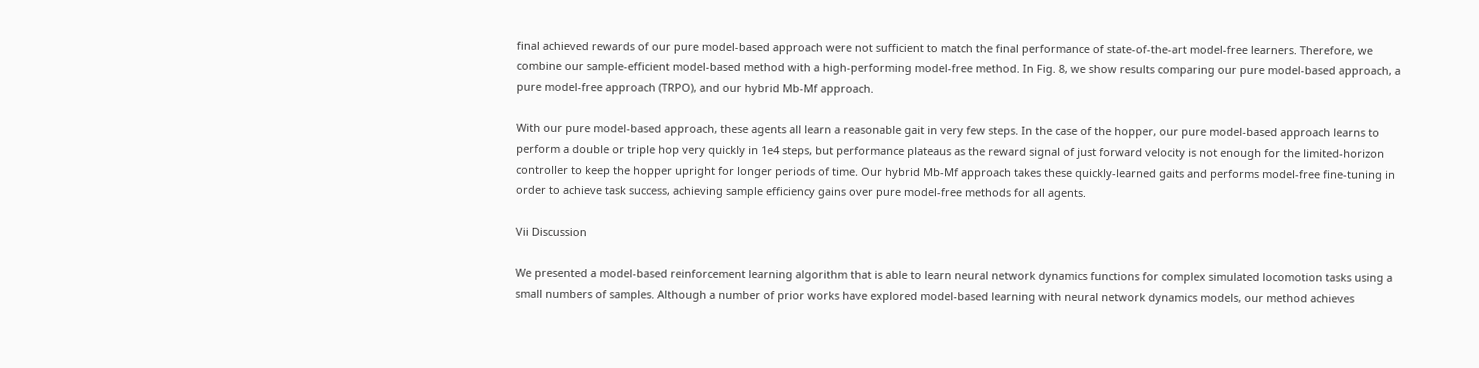final achieved rewards of our pure model-based approach were not sufficient to match the final performance of state-of-the-art model-free learners. Therefore, we combine our sample-efficient model-based method with a high-performing model-free method. In Fig. 8, we show results comparing our pure model-based approach, a pure model-free approach (TRPO), and our hybrid Mb-Mf approach.

With our pure model-based approach, these agents all learn a reasonable gait in very few steps. In the case of the hopper, our pure model-based approach learns to perform a double or triple hop very quickly in 1e4 steps, but performance plateaus as the reward signal of just forward velocity is not enough for the limited-horizon controller to keep the hopper upright for longer periods of time. Our hybrid Mb-Mf approach takes these quickly-learned gaits and performs model-free fine-tuning in order to achieve task success, achieving sample efficiency gains over pure model-free methods for all agents.

Vii Discussion

We presented a model-based reinforcement learning algorithm that is able to learn neural network dynamics functions for complex simulated locomotion tasks using a small numbers of samples. Although a number of prior works have explored model-based learning with neural network dynamics models, our method achieves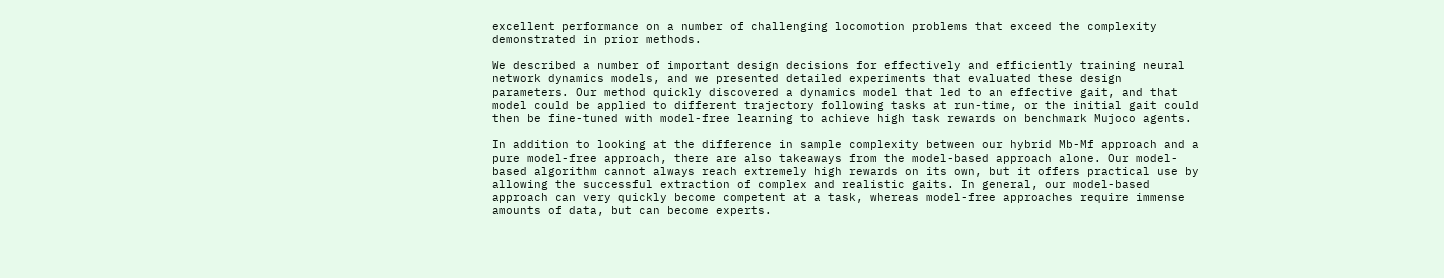excellent performance on a number of challenging locomotion problems that exceed the complexity demonstrated in prior methods.

We described a number of important design decisions for effectively and efficiently training neural network dynamics models, and we presented detailed experiments that evaluated these design parameters. Our method quickly discovered a dynamics model that led to an effective gait, and that model could be applied to different trajectory following tasks at run-time, or the initial gait could then be fine-tuned with model-free learning to achieve high task rewards on benchmark Mujoco agents.

In addition to looking at the difference in sample complexity between our hybrid Mb-Mf approach and a pure model-free approach, there are also takeaways from the model-based approach alone. Our model-based algorithm cannot always reach extremely high rewards on its own, but it offers practical use by allowing the successful extraction of complex and realistic gaits. In general, our model-based approach can very quickly become competent at a task, whereas model-free approaches require immense amounts of data, but can become experts.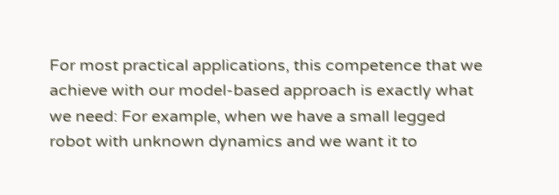For most practical applications, this competence that we achieve with our model-based approach is exactly what we need: For example, when we have a small legged robot with unknown dynamics and we want it to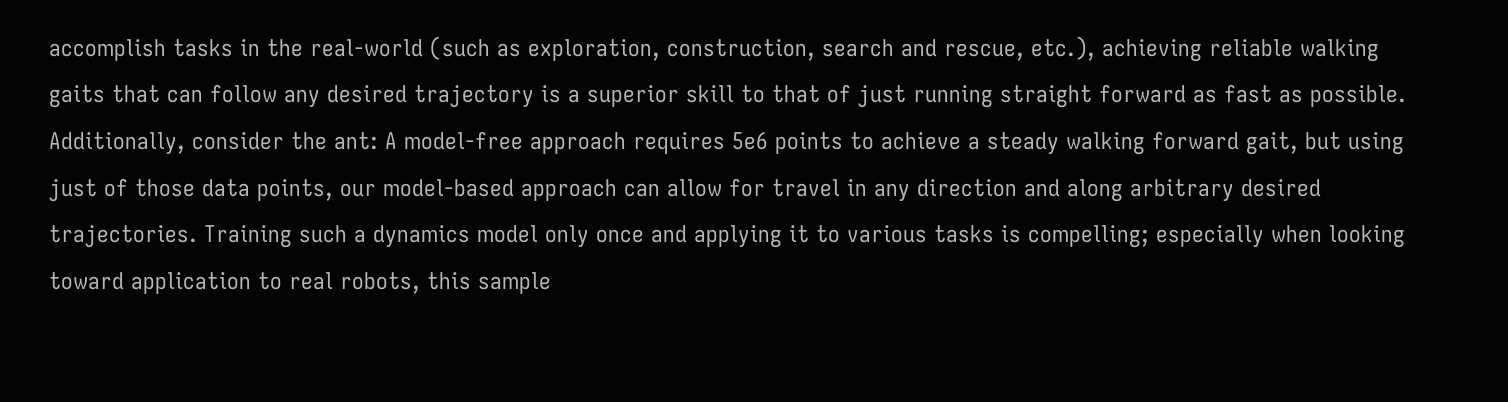accomplish tasks in the real-world (such as exploration, construction, search and rescue, etc.), achieving reliable walking gaits that can follow any desired trajectory is a superior skill to that of just running straight forward as fast as possible. Additionally, consider the ant: A model-free approach requires 5e6 points to achieve a steady walking forward gait, but using just of those data points, our model-based approach can allow for travel in any direction and along arbitrary desired trajectories. Training such a dynamics model only once and applying it to various tasks is compelling; especially when looking toward application to real robots, this sample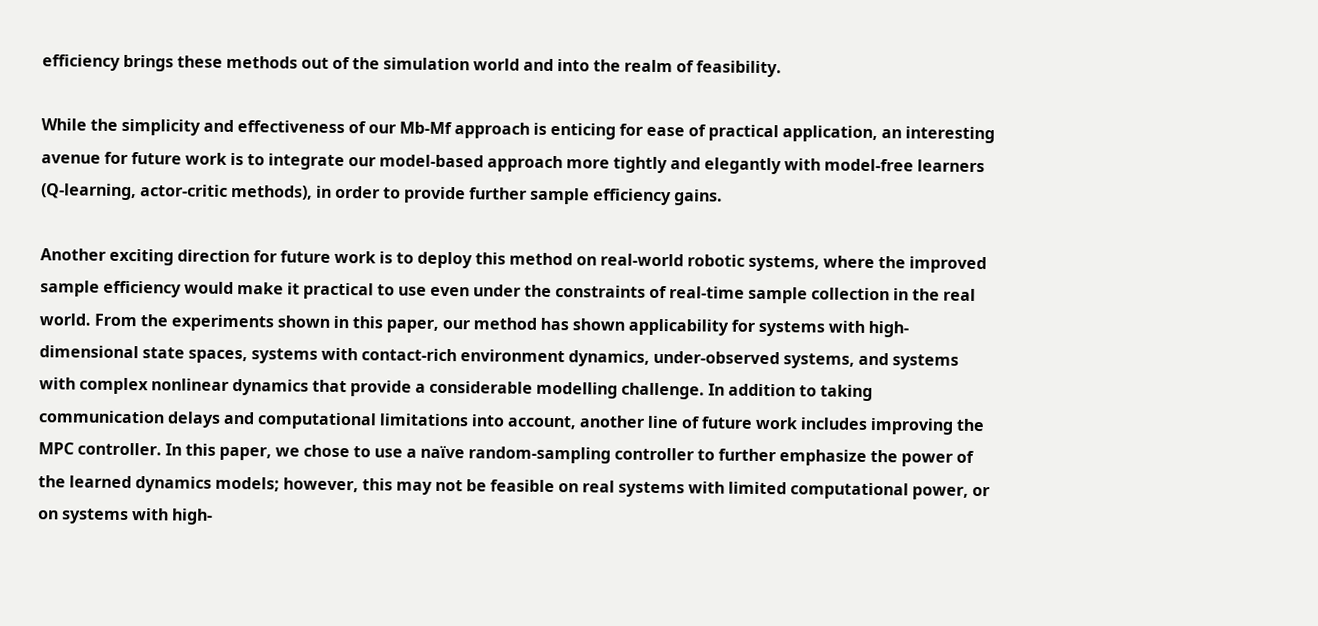efficiency brings these methods out of the simulation world and into the realm of feasibility.

While the simplicity and effectiveness of our Mb-Mf approach is enticing for ease of practical application, an interesting avenue for future work is to integrate our model-based approach more tightly and elegantly with model-free learners (Q-learning, actor-critic methods), in order to provide further sample efficiency gains.

Another exciting direction for future work is to deploy this method on real-world robotic systems, where the improved sample efficiency would make it practical to use even under the constraints of real-time sample collection in the real world. From the experiments shown in this paper, our method has shown applicability for systems with high-dimensional state spaces, systems with contact-rich environment dynamics, under-observed systems, and systems with complex nonlinear dynamics that provide a considerable modelling challenge. In addition to taking communication delays and computational limitations into account, another line of future work includes improving the MPC controller. In this paper, we chose to use a naïve random-sampling controller to further emphasize the power of the learned dynamics models; however, this may not be feasible on real systems with limited computational power, or on systems with high-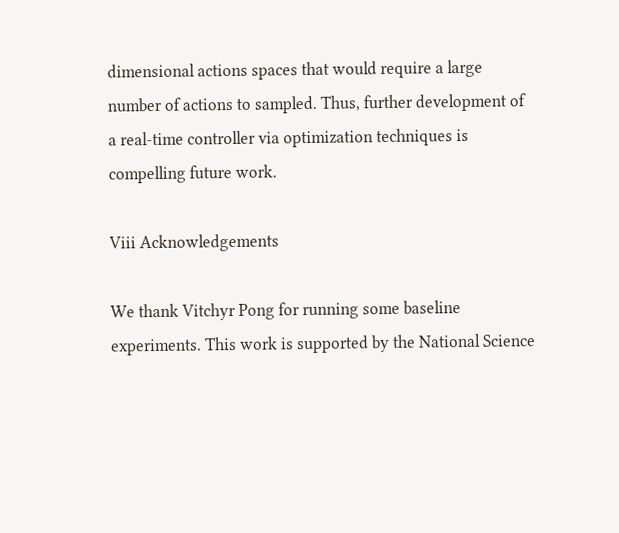dimensional actions spaces that would require a large number of actions to sampled. Thus, further development of a real-time controller via optimization techniques is compelling future work.

Viii Acknowledgements

We thank Vitchyr Pong for running some baseline experiments. This work is supported by the National Science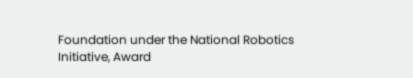Foundation under the National Robotics Initiative, Award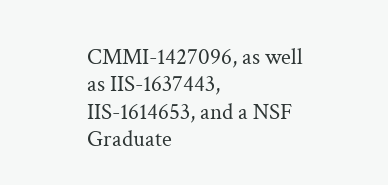CMMI-1427096, as well as IIS-1637443, IIS-1614653, and a NSF Graduate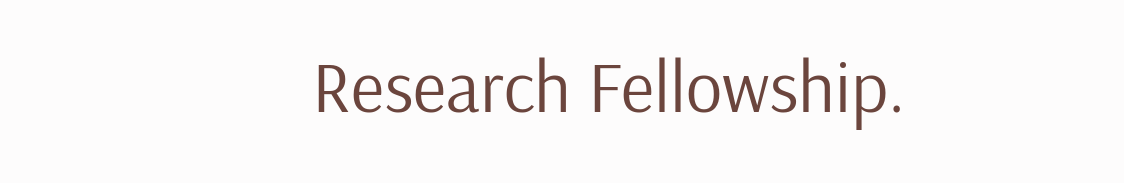Research Fellowship.